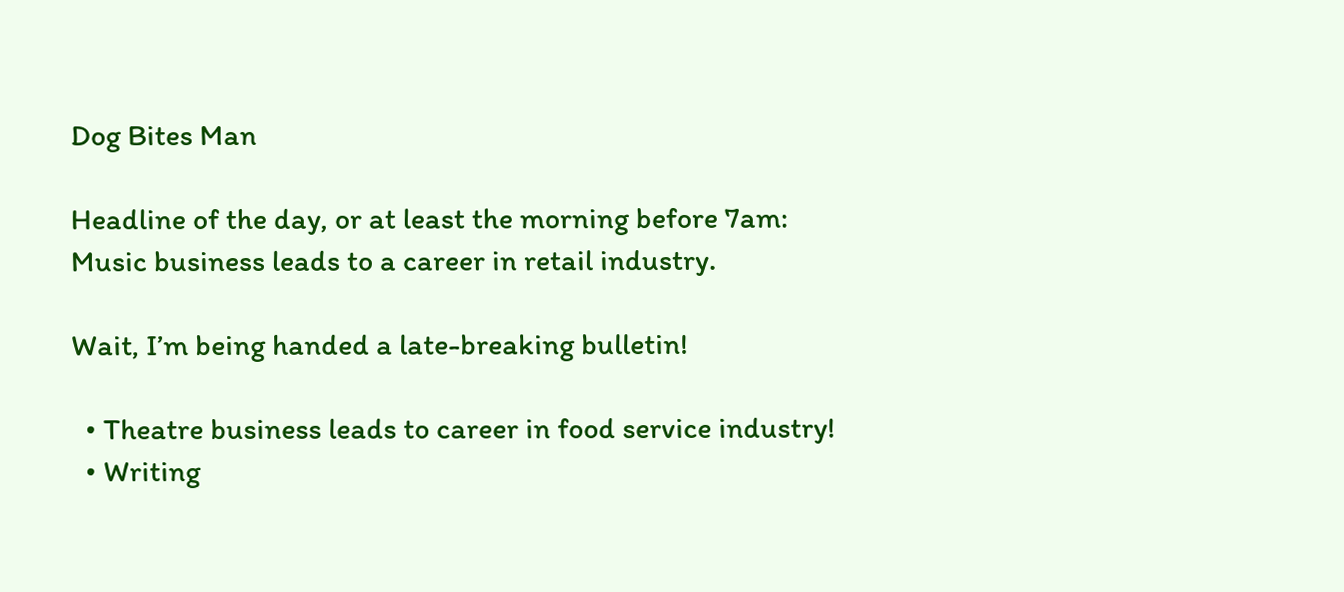Dog Bites Man

Headline of the day, or at least the morning before 7am: Music business leads to a career in retail industry.

Wait, I’m being handed a late-breaking bulletin!

  • Theatre business leads to career in food service industry!
  • Writing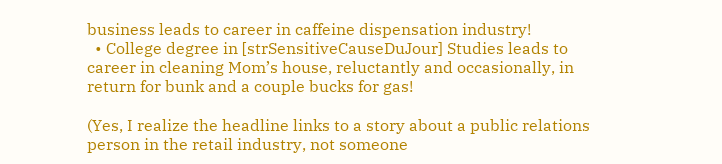business leads to career in caffeine dispensation industry!
  • College degree in [strSensitiveCauseDuJour] Studies leads to career in cleaning Mom’s house, reluctantly and occasionally, in return for bunk and a couple bucks for gas!

(Yes, I realize the headline links to a story about a public relations person in the retail industry, not someone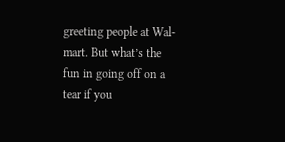greeting people at Wal-mart. But what’s the fun in going off on a tear if you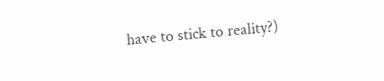have to stick to reality?)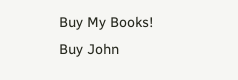Buy My Books!
Buy John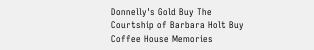Donnelly's Gold Buy The Courtship of Barbara Holt Buy Coffee House Memories